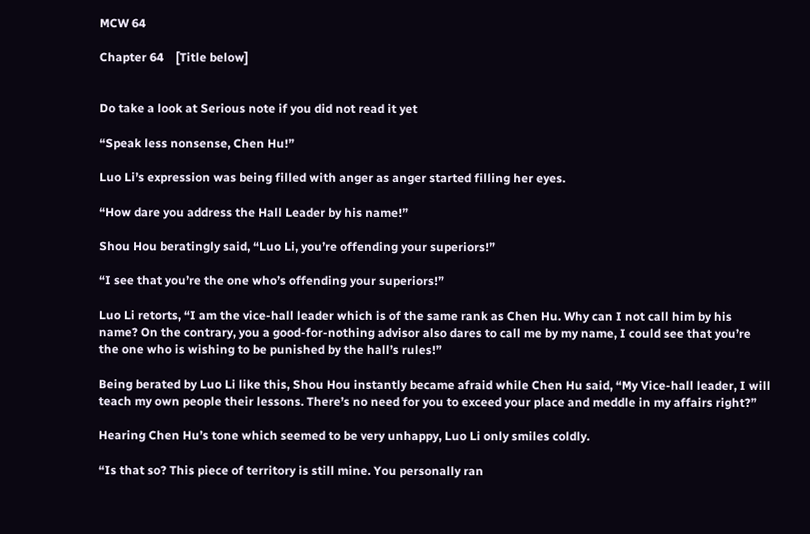MCW 64

Chapter 64    [Title below]


Do take a look at Serious note if you did not read it yet

“Speak less nonsense, Chen Hu!”

Luo Li’s expression was being filled with anger as anger started filling her eyes.

“How dare you address the Hall Leader by his name!”

Shou Hou beratingly said, “Luo Li, you’re offending your superiors!”

“I see that you’re the one who’s offending your superiors!”

Luo Li retorts, “I am the vice-hall leader which is of the same rank as Chen Hu. Why can I not call him by his name? On the contrary, you a good-for-nothing advisor also dares to call me by my name, I could see that you’re the one who is wishing to be punished by the hall’s rules!”

Being berated by Luo Li like this, Shou Hou instantly became afraid while Chen Hu said, “My Vice-hall leader, I will teach my own people their lessons. There’s no need for you to exceed your place and meddle in my affairs right?”

Hearing Chen Hu’s tone which seemed to be very unhappy, Luo Li only smiles coldly.

“Is that so? This piece of territory is still mine. You personally ran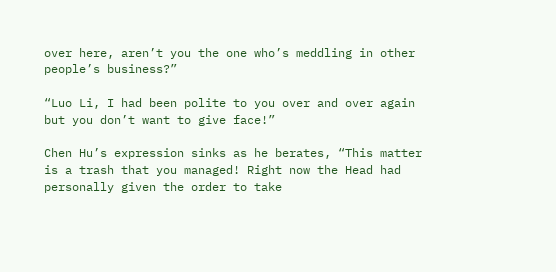over here, aren’t you the one who’s meddling in other people’s business?”

“Luo Li, I had been polite to you over and over again but you don’t want to give face!”

Chen Hu’s expression sinks as he berates, “This matter is a trash that you managed! Right now the Head had personally given the order to take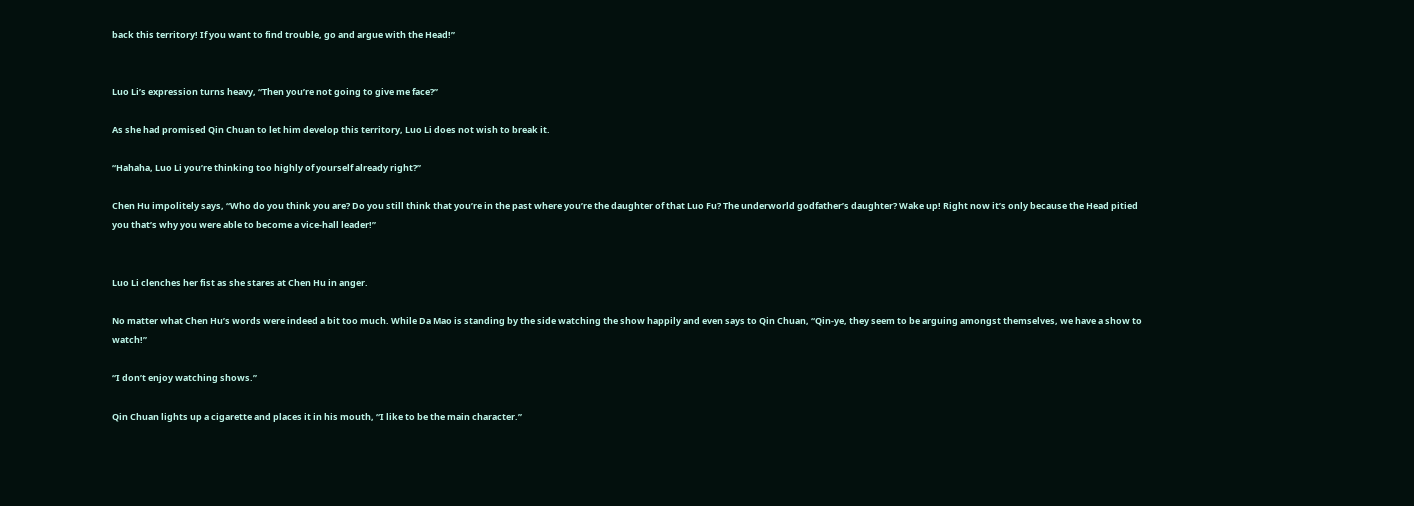back this territory! If you want to find trouble, go and argue with the Head!”


Luo Li’s expression turns heavy, “Then you’re not going to give me face?”

As she had promised Qin Chuan to let him develop this territory, Luo Li does not wish to break it.

“Hahaha, Luo Li you’re thinking too highly of yourself already right?”

Chen Hu impolitely says, “Who do you think you are? Do you still think that you’re in the past where you’re the daughter of that Luo Fu? The underworld godfather’s daughter? Wake up! Right now it’s only because the Head pitied you that’s why you were able to become a vice-hall leader!”


Luo Li clenches her fist as she stares at Chen Hu in anger.

No matter what Chen Hu’s words were indeed a bit too much. While Da Mao is standing by the side watching the show happily and even says to Qin Chuan, “Qin-ye, they seem to be arguing amongst themselves, we have a show to watch!”

“I don’t enjoy watching shows.”

Qin Chuan lights up a cigarette and places it in his mouth, “I like to be the main character.”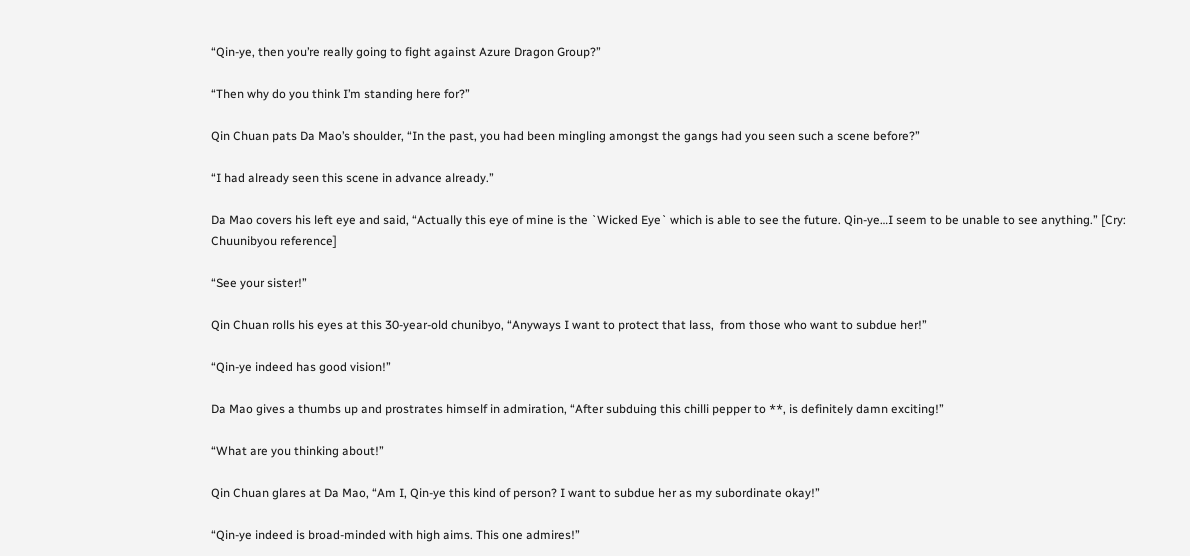“Qin-ye, then you’re really going to fight against Azure Dragon Group?”

“Then why do you think I’m standing here for?”

Qin Chuan pats Da Mao’s shoulder, “In the past, you had been mingling amongst the gangs had you seen such a scene before?”

“I had already seen this scene in advance already.”

Da Mao covers his left eye and said, “Actually this eye of mine is the `Wicked Eye` which is able to see the future. Qin-ye…I seem to be unable to see anything.” [Cry: Chuunibyou reference]

“See your sister!”

Qin Chuan rolls his eyes at this 30-year-old chunibyo, “Anyways I want to protect that lass,  from those who want to subdue her!”

“Qin-ye indeed has good vision!”

Da Mao gives a thumbs up and prostrates himself in admiration, “After subduing this chilli pepper to **, is definitely damn exciting!”

“What are you thinking about!”

Qin Chuan glares at Da Mao, “Am I, Qin-ye this kind of person? I want to subdue her as my subordinate okay!”

“Qin-ye indeed is broad-minded with high aims. This one admires!”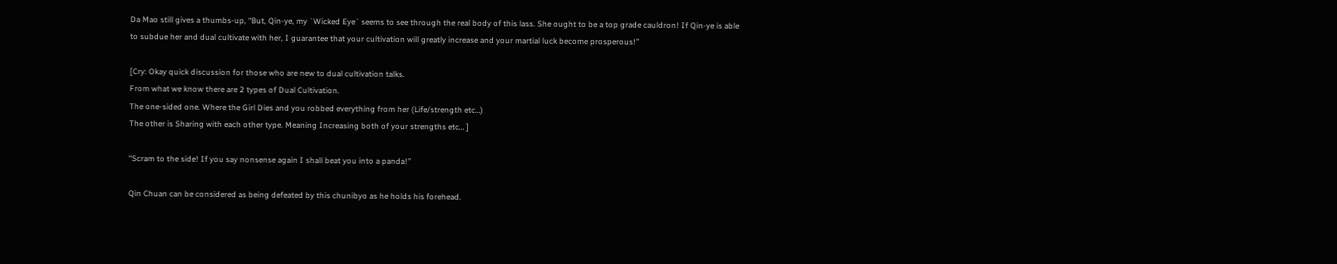Da Mao still gives a thumbs-up, “But, Qin-ye, my `Wicked Eye` seems to see through the real body of this lass. She ought to be a top grade cauldron! If Qin-ye is able to subdue her and dual cultivate with her, I guarantee that your cultivation will greatly increase and your martial luck become prosperous!”

[Cry: Okay quick discussion for those who are new to dual cultivation talks.
From what we know there are 2 types of Dual Cultivation.
The one-sided one. Where the Girl Dies and you robbed everything from her (Life/strength etc…)
The other is Sharing with each other type. Meaning Increasing both of your strengths etc… ]

“Scram to the side! If you say nonsense again I shall beat you into a panda!”

Qin Chuan can be considered as being defeated by this chunibyo as he holds his forehead.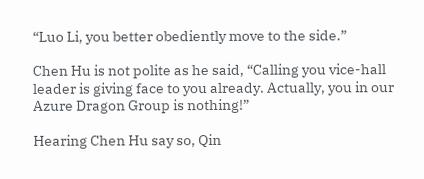“Luo Li, you better obediently move to the side.”

Chen Hu is not polite as he said, “Calling you vice-hall leader is giving face to you already. Actually, you in our Azure Dragon Group is nothing!”

Hearing Chen Hu say so, Qin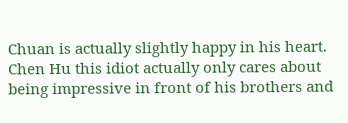Chuan is actually slightly happy in his heart. Chen Hu this idiot actually only cares about being impressive in front of his brothers and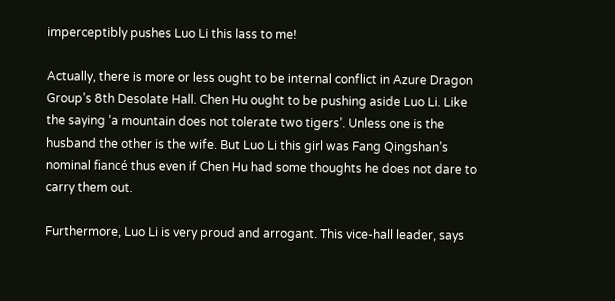imperceptibly pushes Luo Li this lass to me!

Actually, there is more or less ought to be internal conflict in Azure Dragon Group’s 8th Desolate Hall. Chen Hu ought to be pushing aside Luo Li. Like the saying ‘a mountain does not tolerate two tigers’. Unless one is the husband the other is the wife. But Luo Li this girl was Fang Qingshan’s nominal fiancé thus even if Chen Hu had some thoughts he does not dare to carry them out.

Furthermore, Luo Li is very proud and arrogant. This vice-hall leader, says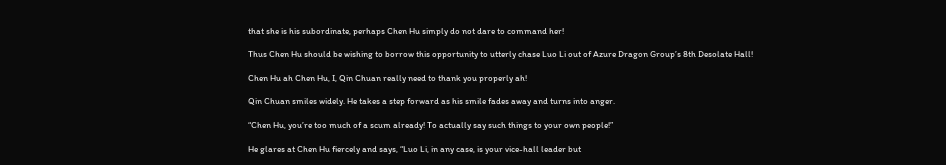that she is his subordinate, perhaps Chen Hu simply do not dare to command her!

Thus Chen Hu should be wishing to borrow this opportunity to utterly chase Luo Li out of Azure Dragon Group’s 8th Desolate Hall!

Chen Hu ah Chen Hu, I, Qin Chuan really need to thank you properly ah!

Qin Chuan smiles widely. He takes a step forward as his smile fades away and turns into anger.

“Chen Hu, you’re too much of a scum already! To actually say such things to your own people!”

He glares at Chen Hu fiercely and says, “Luo Li, in any case, is your vice-hall leader but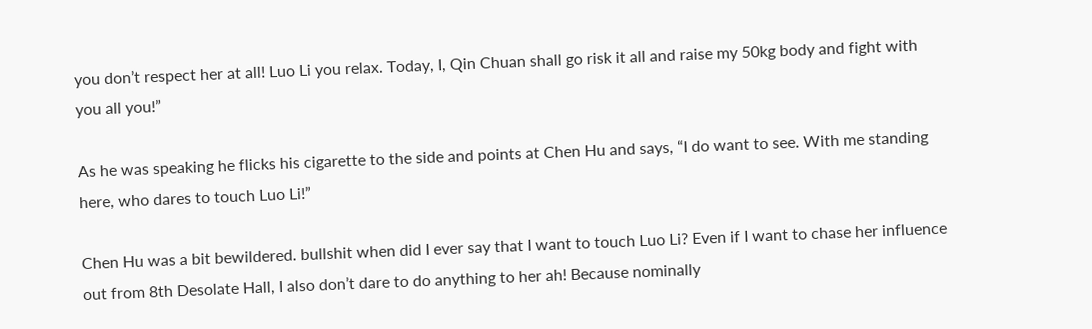you don’t respect her at all! Luo Li you relax. Today, I, Qin Chuan shall go risk it all and raise my 50kg body and fight with you all you!”

As he was speaking he flicks his cigarette to the side and points at Chen Hu and says, “I do want to see. With me standing here, who dares to touch Luo Li!”

Chen Hu was a bit bewildered. bullshit when did I ever say that I want to touch Luo Li? Even if I want to chase her influence out from 8th Desolate Hall, I also don’t dare to do anything to her ah! Because nominally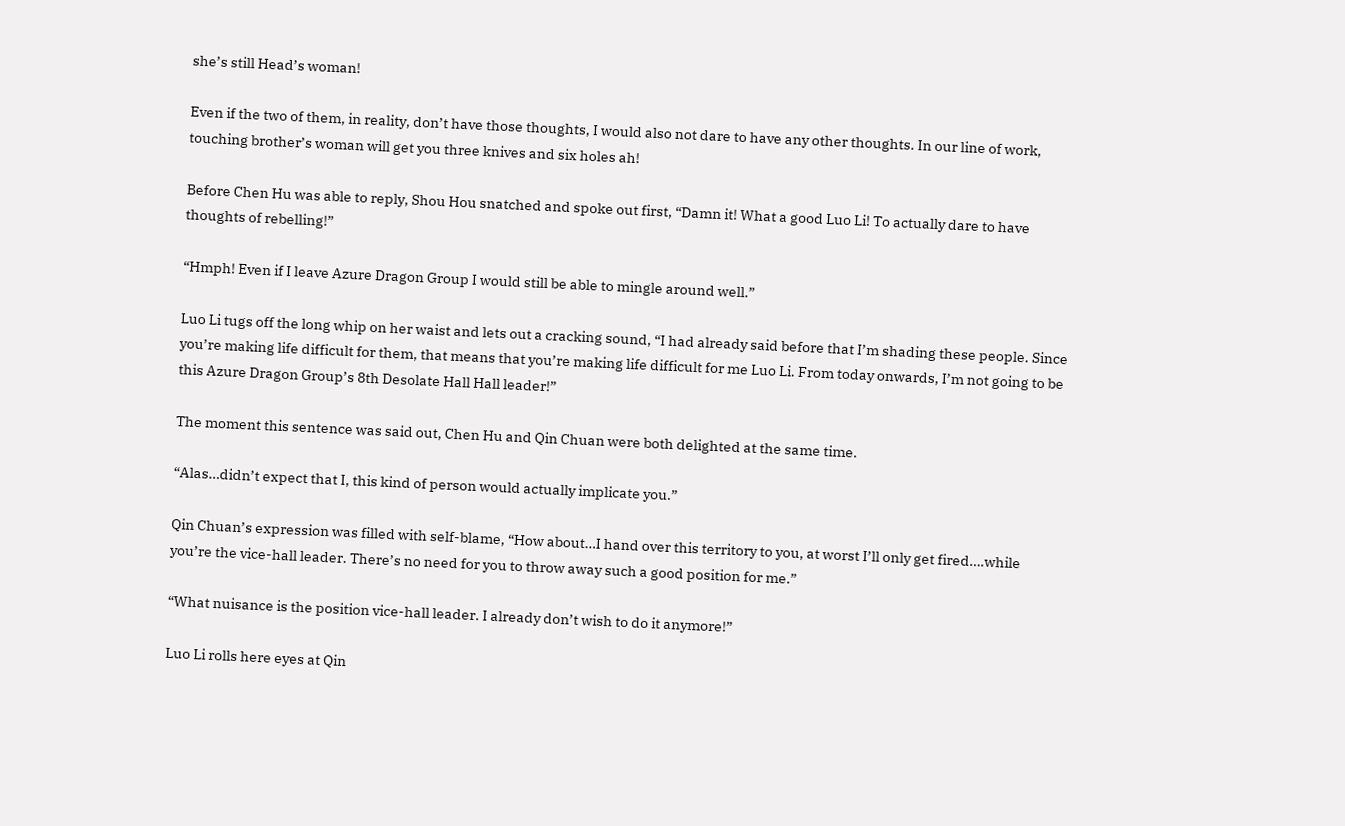she’s still Head’s woman!

Even if the two of them, in reality, don’t have those thoughts, I would also not dare to have any other thoughts. In our line of work, touching brother’s woman will get you three knives and six holes ah!

Before Chen Hu was able to reply, Shou Hou snatched and spoke out first, “Damn it! What a good Luo Li! To actually dare to have thoughts of rebelling!”

“Hmph! Even if I leave Azure Dragon Group I would still be able to mingle around well.”

Luo Li tugs off the long whip on her waist and lets out a cracking sound, “I had already said before that I’m shading these people. Since you’re making life difficult for them, that means that you’re making life difficult for me Luo Li. From today onwards, I’m not going to be this Azure Dragon Group’s 8th Desolate Hall Hall leader!”

The moment this sentence was said out, Chen Hu and Qin Chuan were both delighted at the same time.

“Alas…didn’t expect that I, this kind of person would actually implicate you.”

Qin Chuan’s expression was filled with self-blame, “How about…I hand over this territory to you, at worst I’ll only get fired….while you’re the vice-hall leader. There’s no need for you to throw away such a good position for me.”

“What nuisance is the position vice-hall leader. I already don’t wish to do it anymore!”

Luo Li rolls here eyes at Qin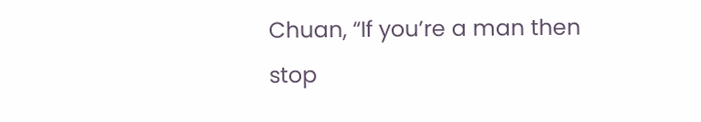Chuan, “If you’re a man then stop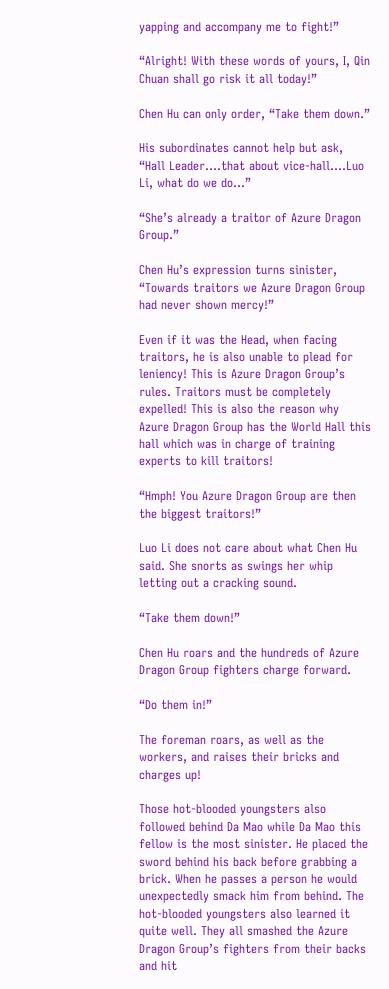yapping and accompany me to fight!”

“Alright! With these words of yours, I, Qin Chuan shall go risk it all today!”

Chen Hu can only order, “Take them down.”

His subordinates cannot help but ask, “Hall Leader….that about vice-hall….Luo Li, what do we do…”

“She’s already a traitor of Azure Dragon Group.”

Chen Hu’s expression turns sinister, “Towards traitors we Azure Dragon Group had never shown mercy!”

Even if it was the Head, when facing traitors, he is also unable to plead for leniency! This is Azure Dragon Group’s rules. Traitors must be completely expelled! This is also the reason why Azure Dragon Group has the World Hall this hall which was in charge of training experts to kill traitors!

“Hmph! You Azure Dragon Group are then the biggest traitors!”

Luo Li does not care about what Chen Hu said. She snorts as swings her whip letting out a cracking sound.

“Take them down!”

Chen Hu roars and the hundreds of Azure Dragon Group fighters charge forward.

“Do them in!”

The foreman roars, as well as the workers, and raises their bricks and charges up!

Those hot-blooded youngsters also followed behind Da Mao while Da Mao this fellow is the most sinister. He placed the sword behind his back before grabbing a brick. When he passes a person he would unexpectedly smack him from behind. The hot-blooded youngsters also learned it quite well. They all smashed the Azure Dragon Group’s fighters from their backs and hit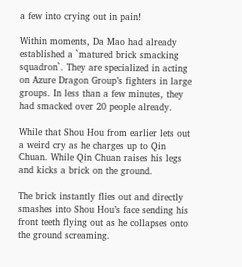a few into crying out in pain!

Within moments, Da Mao had already established a `matured brick smacking squadron`. They are specialized in acting on Azure Dragon Group’s fighters in large groups. In less than a few minutes, they had smacked over 20 people already.

While that Shou Hou from earlier lets out a weird cry as he charges up to Qin Chuan. While Qin Chuan raises his legs and kicks a brick on the ground.

The brick instantly flies out and directly smashes into Shou Hou’s face sending his front teeth flying out as he collapses onto the ground screaming.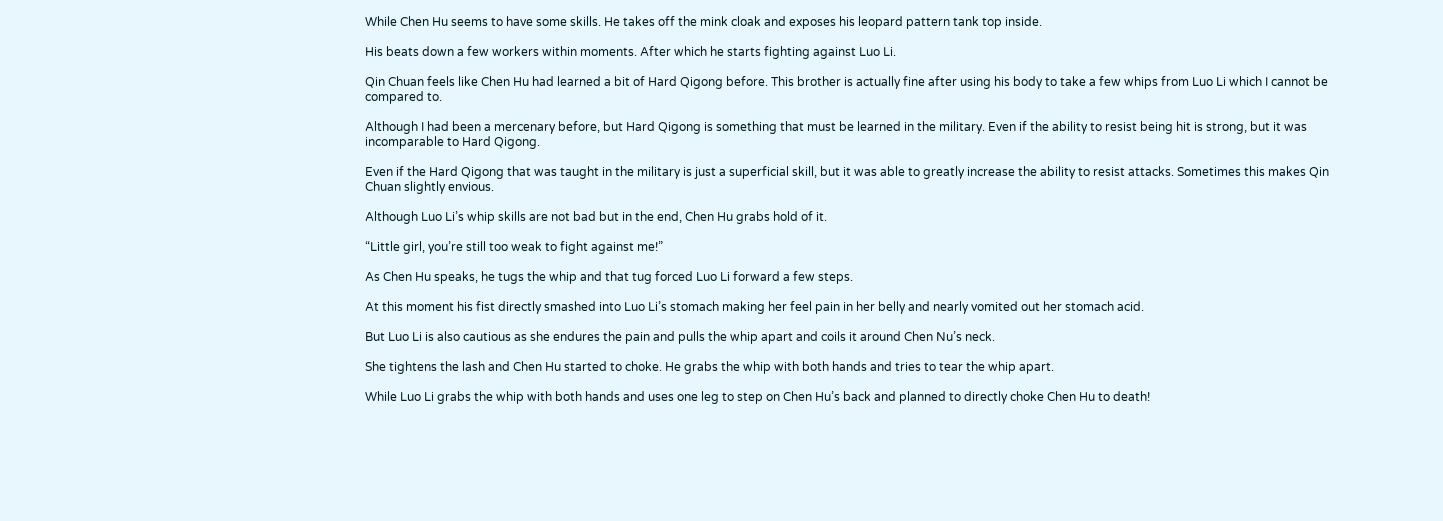While Chen Hu seems to have some skills. He takes off the mink cloak and exposes his leopard pattern tank top inside.

His beats down a few workers within moments. After which he starts fighting against Luo Li.

Qin Chuan feels like Chen Hu had learned a bit of Hard Qigong before. This brother is actually fine after using his body to take a few whips from Luo Li which I cannot be compared to.

Although I had been a mercenary before, but Hard Qigong is something that must be learned in the military. Even if the ability to resist being hit is strong, but it was incomparable to Hard Qigong.

Even if the Hard Qigong that was taught in the military is just a superficial skill, but it was able to greatly increase the ability to resist attacks. Sometimes this makes Qin Chuan slightly envious.

Although Luo Li’s whip skills are not bad but in the end, Chen Hu grabs hold of it.

“Little girl, you’re still too weak to fight against me!”

As Chen Hu speaks, he tugs the whip and that tug forced Luo Li forward a few steps.

At this moment his fist directly smashed into Luo Li’s stomach making her feel pain in her belly and nearly vomited out her stomach acid.

But Luo Li is also cautious as she endures the pain and pulls the whip apart and coils it around Chen Nu’s neck.

She tightens the lash and Chen Hu started to choke. He grabs the whip with both hands and tries to tear the whip apart.

While Luo Li grabs the whip with both hands and uses one leg to step on Chen Hu’s back and planned to directly choke Chen Hu to death!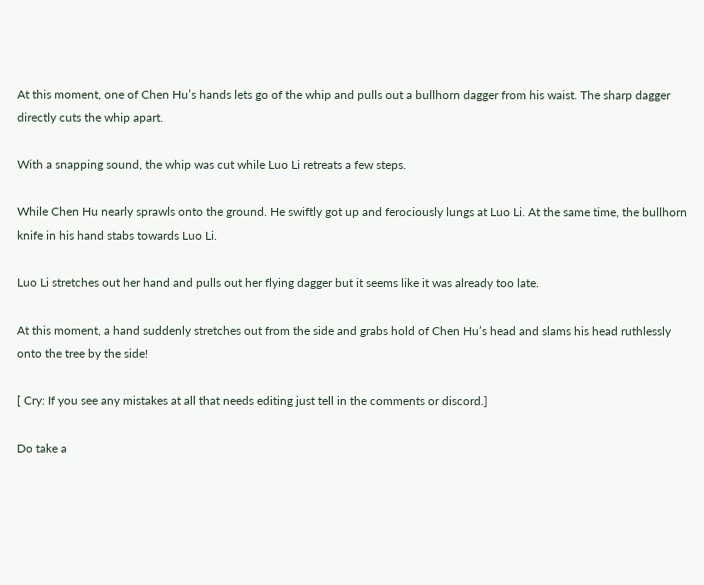At this moment, one of Chen Hu’s hands lets go of the whip and pulls out a bullhorn dagger from his waist. The sharp dagger directly cuts the whip apart.

With a snapping sound, the whip was cut while Luo Li retreats a few steps.

While Chen Hu nearly sprawls onto the ground. He swiftly got up and ferociously lungs at Luo Li. At the same time, the bullhorn knife in his hand stabs towards Luo Li.

Luo Li stretches out her hand and pulls out her flying dagger but it seems like it was already too late.

At this moment, a hand suddenly stretches out from the side and grabs hold of Chen Hu’s head and slams his head ruthlessly onto the tree by the side!

[ Cry: If you see any mistakes at all that needs editing just tell in the comments or discord.]

Do take a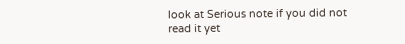look at Serious note if you did not read it yet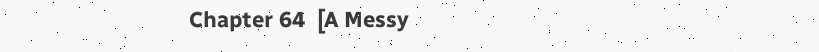Chapter 64  [A Messy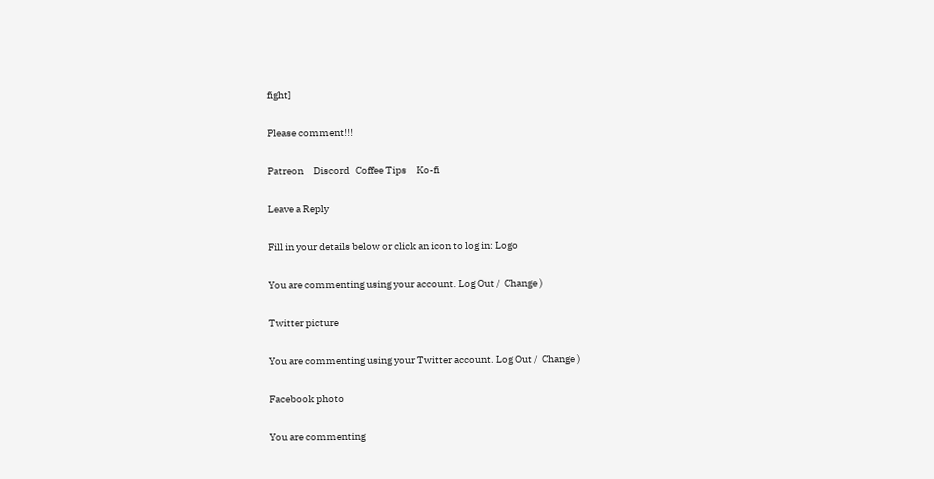fight]

Please comment!!!

Patreon     Discord   Coffee Tips     Ko-fi

Leave a Reply

Fill in your details below or click an icon to log in: Logo

You are commenting using your account. Log Out /  Change )

Twitter picture

You are commenting using your Twitter account. Log Out /  Change )

Facebook photo

You are commenting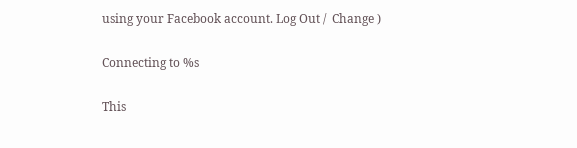using your Facebook account. Log Out /  Change )

Connecting to %s

This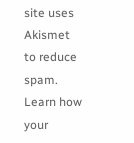site uses Akismet to reduce spam. Learn how your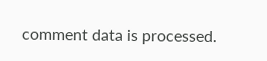comment data is processed.